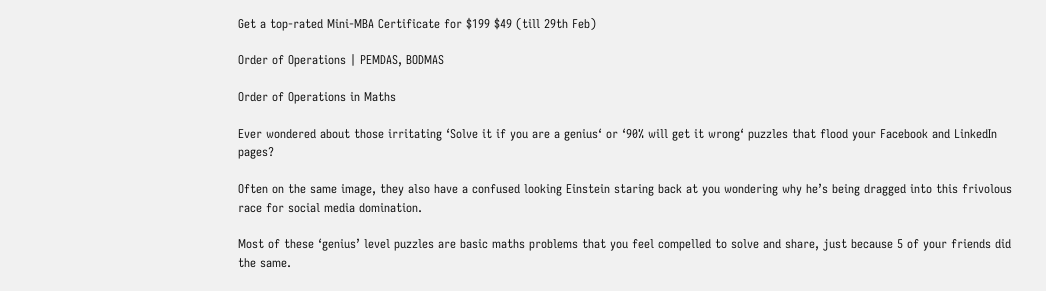Get a top-rated Mini-MBA Certificate for $199 $49 (till 29th Feb)

Order of Operations | PEMDAS, BODMAS

Order of Operations in Maths

Ever wondered about those irritating ‘Solve it if you are a genius‘ or ‘90% will get it wrong‘ puzzles that flood your Facebook and LinkedIn pages?

Often on the same image, they also have a confused looking Einstein staring back at you wondering why he’s being dragged into this frivolous race for social media domination.

Most of these ‘genius’ level puzzles are basic maths problems that you feel compelled to solve and share, just because 5 of your friends did the same.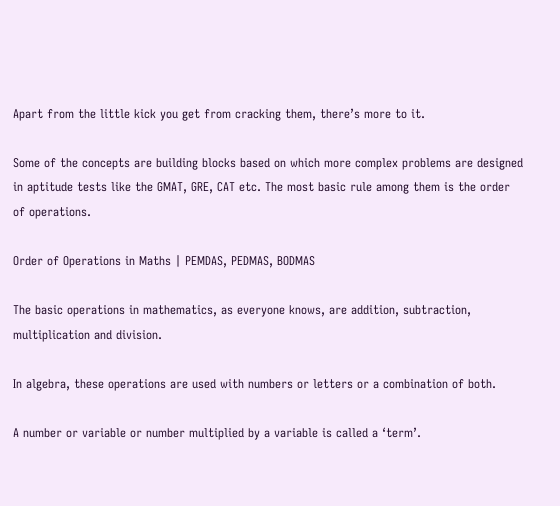Apart from the little kick you get from cracking them, there’s more to it.

Some of the concepts are building blocks based on which more complex problems are designed in aptitude tests like the GMAT, GRE, CAT etc. The most basic rule among them is the order of operations.

Order of Operations in Maths | PEMDAS, PEDMAS, BODMAS

The basic operations in mathematics, as everyone knows, are addition, subtraction, multiplication and division.

In algebra, these operations are used with numbers or letters or a combination of both.

A number or variable or number multiplied by a variable is called a ‘term’.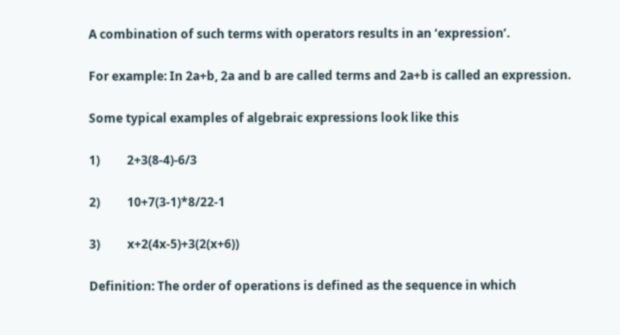A combination of such terms with operators results in an ‘expression’.

For example: In 2a+b, 2a and b are called terms and 2a+b is called an expression.

Some typical examples of algebraic expressions look like this

1)         2+3(8-4)-6/3

2)         10+7(3-1)*8/22-1

3)         x+2(4x-5)+3(2(x+6))

Definition: The order of operations is defined as the sequence in which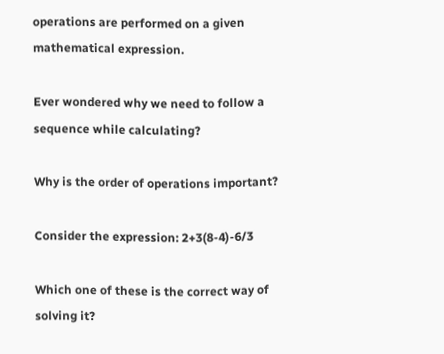operations are performed on a given mathematical expression.

Ever wondered why we need to follow a sequence while calculating?

Why is the order of operations important?

Consider the expression: 2+3(8-4)-6/3

Which one of these is the correct way of solving it?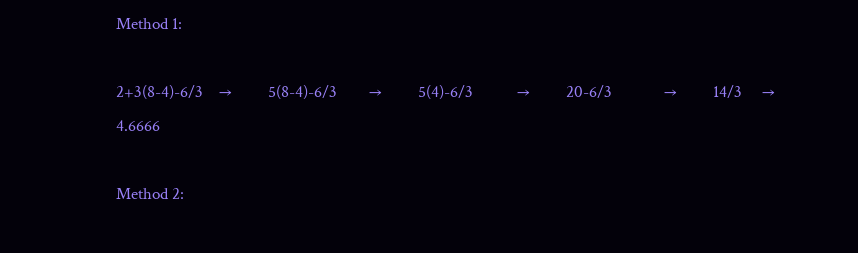Method 1:

2+3(8-4)-6/3    →         5(8-4)-6/3        →         5(4)-6/3           →         20-6/3             →         14/3     →         4.6666

Method 2: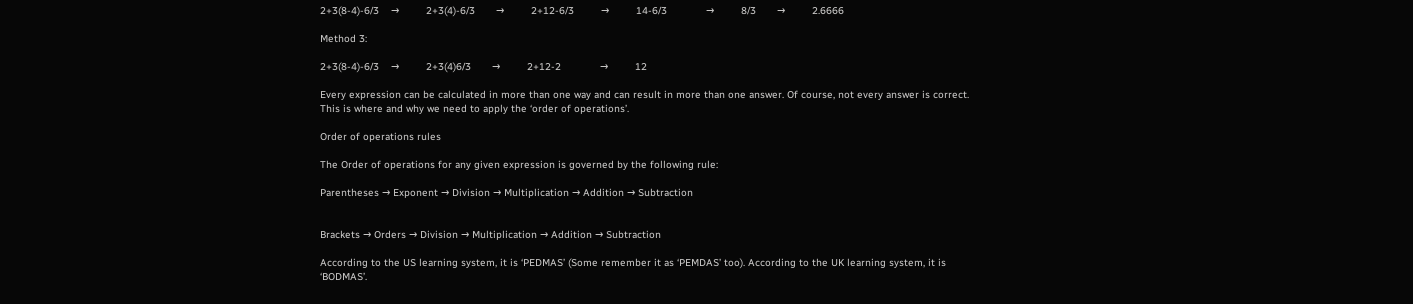2+3(8-4)-6/3    →         2+3(4)-6/3       →         2+12-6/3         →         14-6/3             →         8/3       →         2.6666

Method 3:

2+3(8-4)-6/3    →         2+3(4)6/3       →         2+12-2             →         12

Every expression can be calculated in more than one way and can result in more than one answer. Of course, not every answer is correct. This is where and why we need to apply the ‘order of operations’.

Order of operations rules

The Order of operations for any given expression is governed by the following rule:

Parentheses → Exponent → Division → Multiplication → Addition → Subtraction


Brackets → Orders → Division → Multiplication → Addition → Subtraction

According to the US learning system, it is ‘PEDMAS’ (Some remember it as ‘PEMDAS’ too). According to the UK learning system, it is ‘BODMAS’.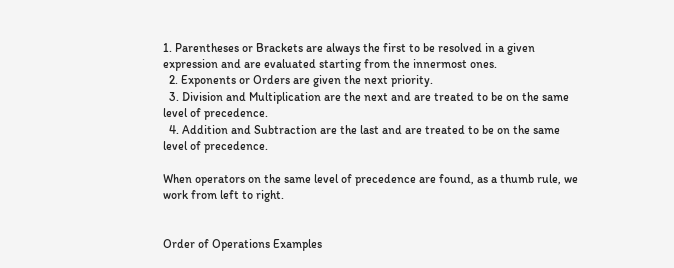1. Parentheses or Brackets are always the first to be resolved in a given expression and are evaluated starting from the innermost ones.
  2. Exponents or Orders are given the next priority.
  3. Division and Multiplication are the next and are treated to be on the same level of precedence.
  4. Addition and Subtraction are the last and are treated to be on the same level of precedence.

When operators on the same level of precedence are found, as a thumb rule, we work from left to right.


Order of Operations Examples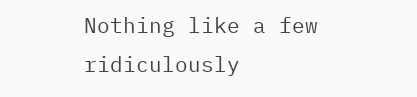Nothing like a few ridiculously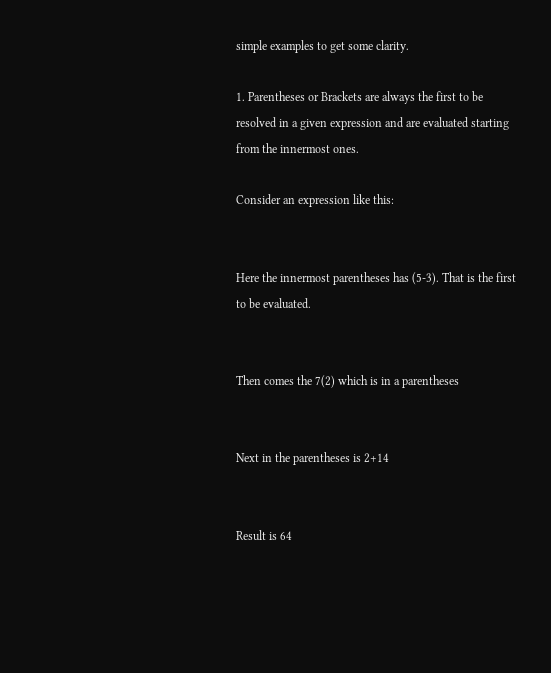simple examples to get some clarity.

1. Parentheses or Brackets are always the first to be resolved in a given expression and are evaluated starting from the innermost ones.

Consider an expression like this:


Here the innermost parentheses has (5-3). That is the first to be evaluated.


Then comes the 7(2) which is in a parentheses


Next in the parentheses is 2+14


Result is 64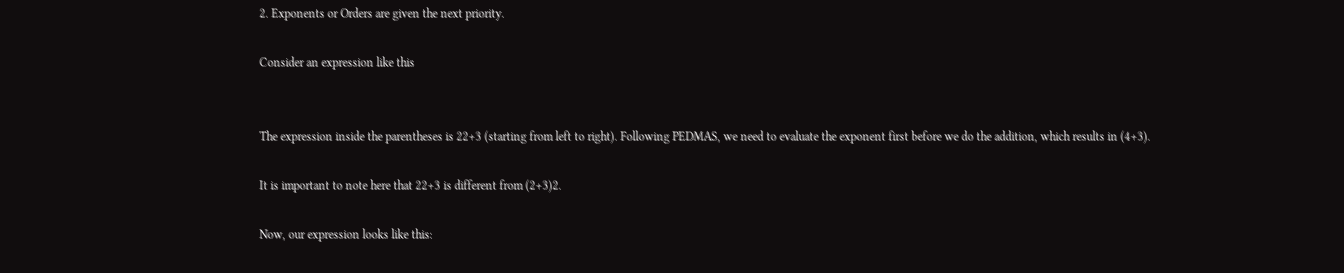2. Exponents or Orders are given the next priority.

Consider an expression like this


The expression inside the parentheses is 22+3 (starting from left to right). Following PEDMAS, we need to evaluate the exponent first before we do the addition, which results in (4+3).

It is important to note here that 22+3 is different from (2+3)2.

Now, our expression looks like this: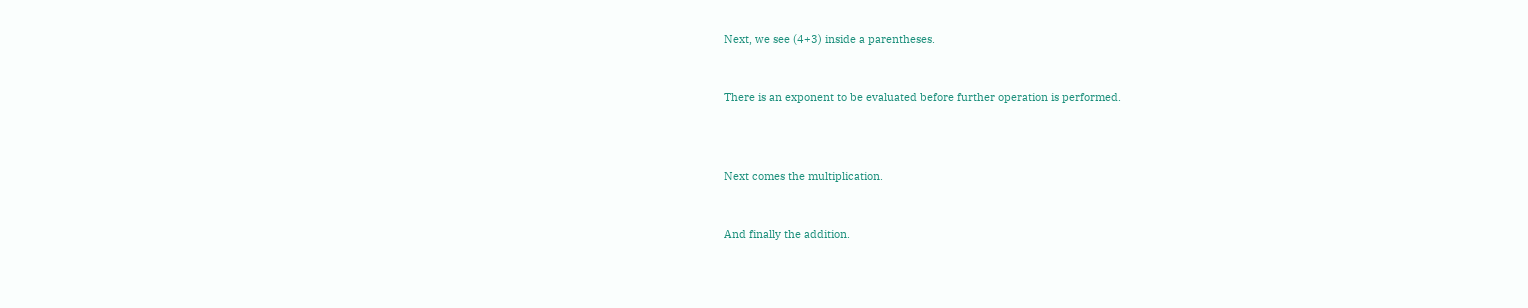Next, we see (4+3) inside a parentheses.


There is an exponent to be evaluated before further operation is performed.



Next comes the multiplication.


And finally the addition.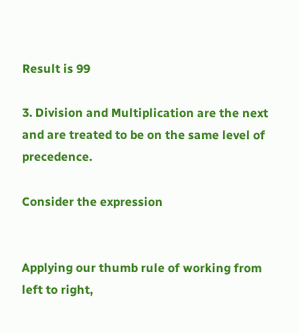Result is 99

3. Division and Multiplication are the next and are treated to be on the same level of precedence.

Consider the expression


Applying our thumb rule of working from left to right,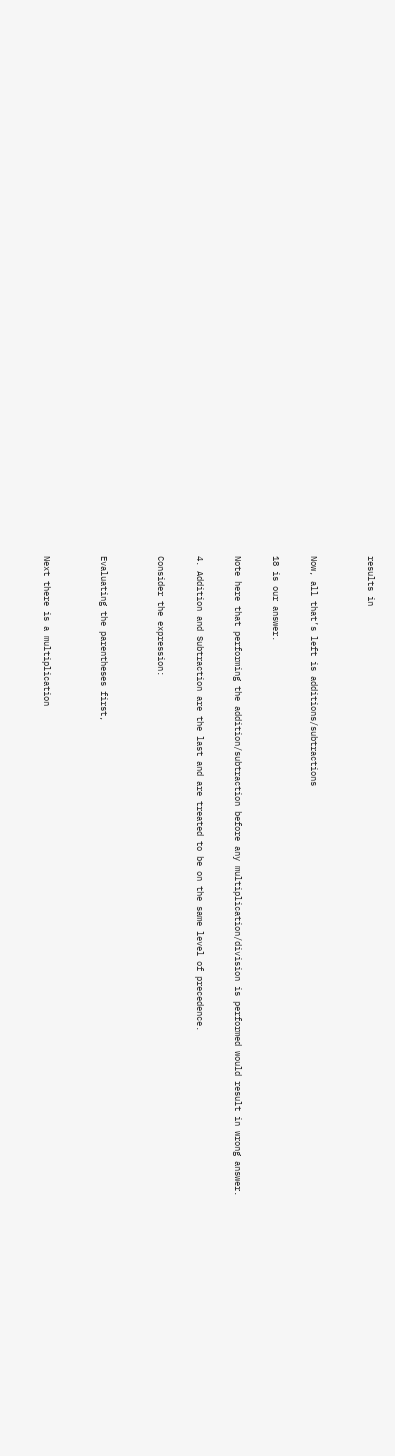results in


Now, all that’s left is additions/subtractions

18 is our answer.

Note here that performing the addition/subtraction before any multiplication/division is performed would result in wrong answer.

4. Addition and Subtraction are the last and are treated to be on the same level of precedence.

Consider the expression:


Evaluating the parentheses first,


Next there is a multiplication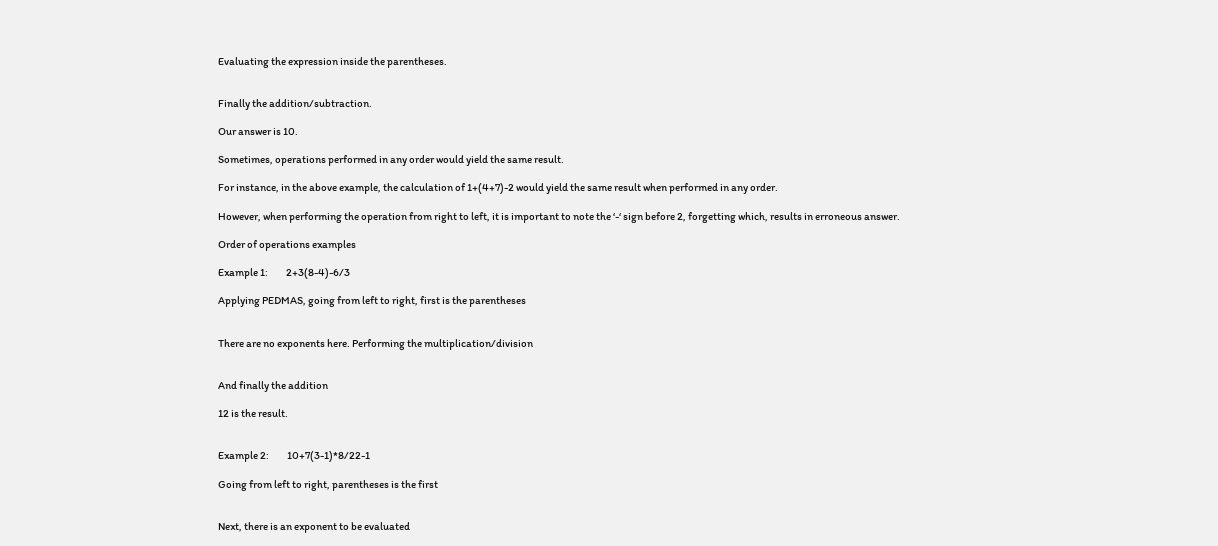Evaluating the expression inside the parentheses.


Finally the addition/subtraction.

Our answer is 10.

Sometimes, operations performed in any order would yield the same result.

For instance, in the above example, the calculation of 1+(4+7)-2 would yield the same result when performed in any order.

However, when performing the operation from right to left, it is important to note the ‘-‘ sign before 2, forgetting which, results in erroneous answer.

Order of operations examples

Example 1:         2+3(8-4)-6/3

Applying PEDMAS, going from left to right, first is the parentheses


There are no exponents here. Performing the multiplication/division


And finally the addition

12 is the result.


Example 2:         10+7(3-1)*8/22-1

Going from left to right, parentheses is the first


Next, there is an exponent to be evaluated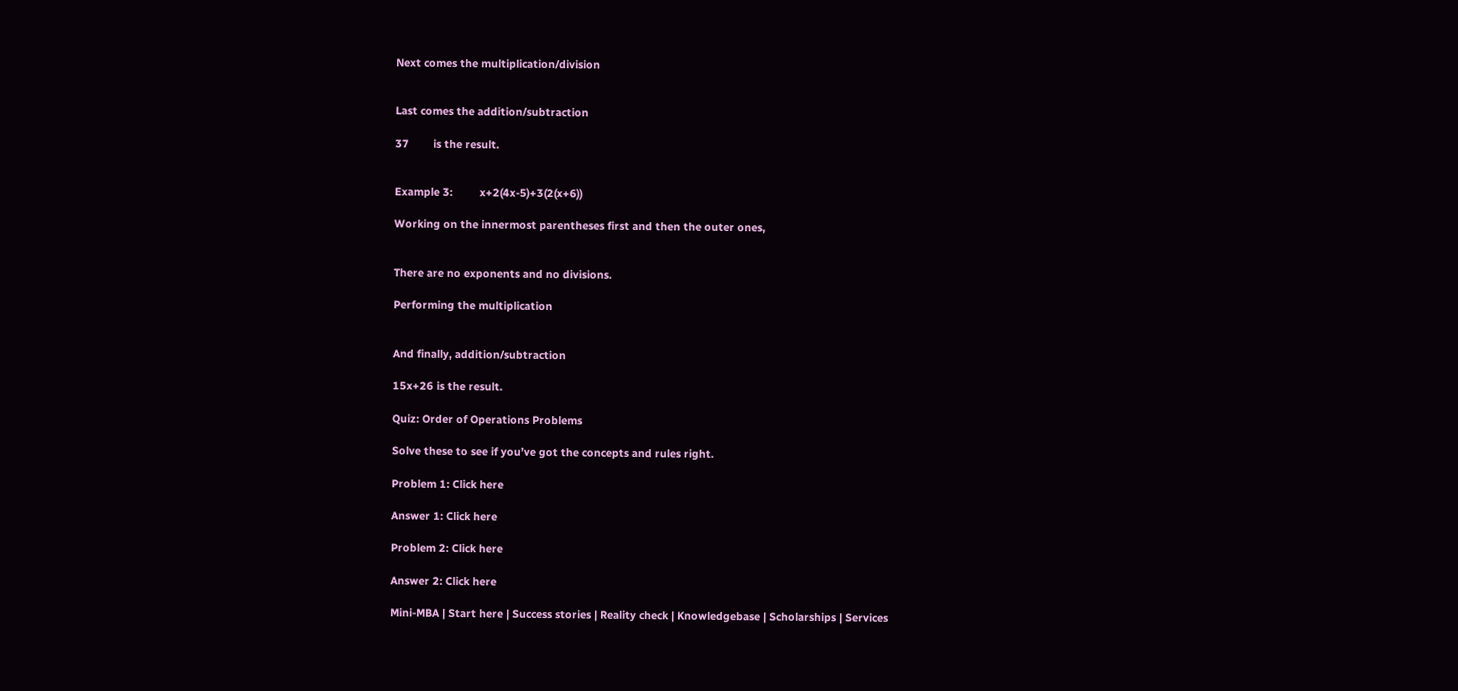Next comes the multiplication/division


Last comes the addition/subtraction

37        is the result.


Example 3:         x+2(4x-5)+3(2(x+6))

Working on the innermost parentheses first and then the outer ones,


There are no exponents and no divisions.

Performing the multiplication


And finally, addition/subtraction

15x+26 is the result.

Quiz: Order of Operations Problems

Solve these to see if you’ve got the concepts and rules right.

Problem 1: Click here

Answer 1: Click here

Problem 2: Click here

Answer 2: Click here

Mini-MBA | Start here | Success stories | Reality check | Knowledgebase | Scholarships | Services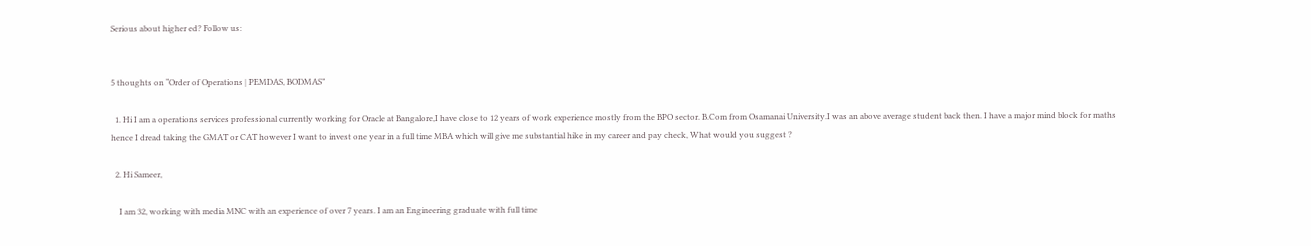Serious about higher ed? Follow us:


5 thoughts on “Order of Operations | PEMDAS, BODMAS”

  1. Hi I am a operations services professional currently working for Oracle at Bangalore,I have close to 12 years of work experience mostly from the BPO sector. B.Com from Osamanai University.I was an above average student back then. I have a major mind block for maths hence I dread taking the GMAT or CAT however I want to invest one year in a full time MBA which will give me substantial hike in my career and pay check, What would you suggest ?

  2. Hi Sameer,

    I am 32, working with media MNC with an experience of over 7 years. I am an Engineering graduate with full time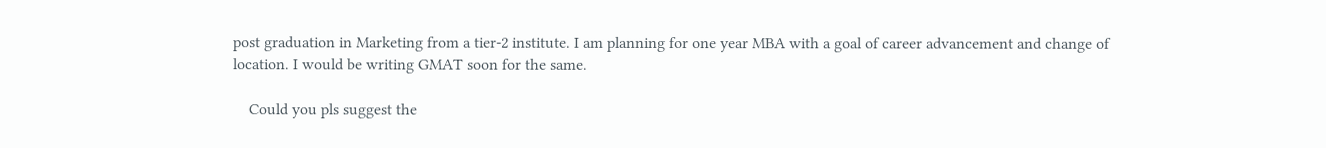post graduation in Marketing from a tier-2 institute. I am planning for one year MBA with a goal of career advancement and change of location. I would be writing GMAT soon for the same.

    Could you pls suggest the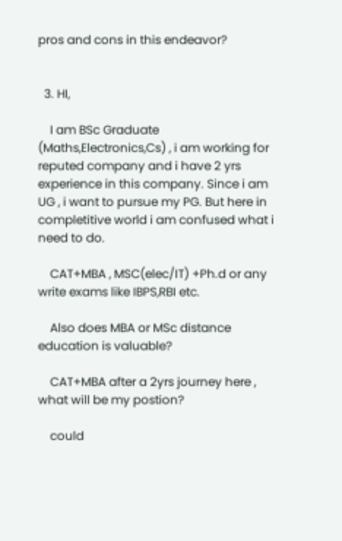pros and cons in this endeavor?


  3. HI,

    I am BSc Graduate (Maths,Electronics,Cs) , i am working for reputed company and i have 2 yrs experience in this company. Since i am UG , i want to pursue my PG. But here in completitive world i am confused what i need to do.

    CAT+MBA , MSC(elec/IT) +Ph.d or any write exams like IBPS,RBI etc.

    Also does MBA or MSc distance education is valuable?

    CAT+MBA after a 2yrs journey here , what will be my postion?

    could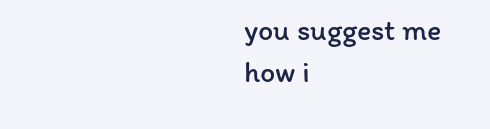you suggest me how i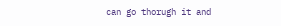can go thorugh it and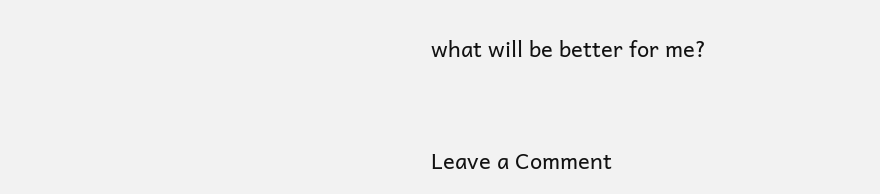what will be better for me?


Leave a Comment